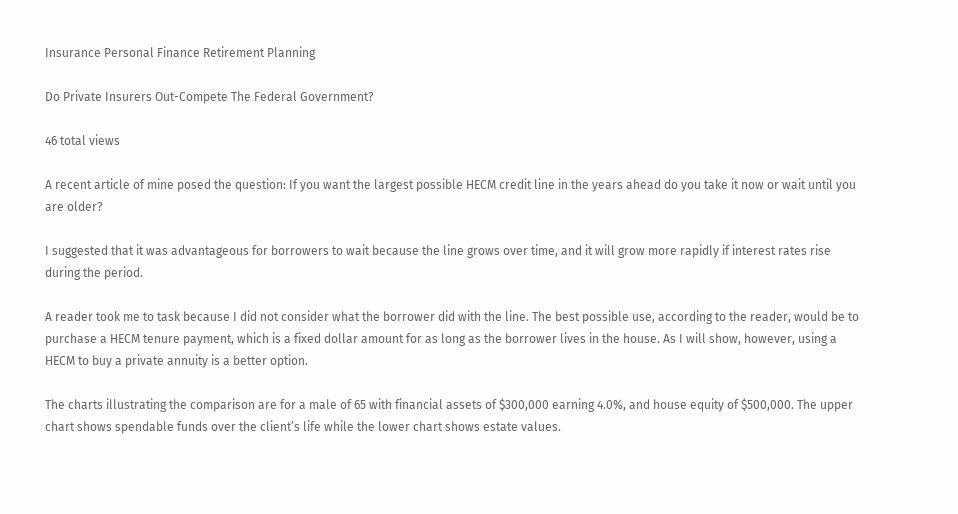Insurance Personal Finance Retirement Planning

Do Private Insurers Out-Compete The Federal Government?

46 total views

A recent article of mine posed the question: If you want the largest possible HECM credit line in the years ahead do you take it now or wait until you are older?

I suggested that it was advantageous for borrowers to wait because the line grows over time, and it will grow more rapidly if interest rates rise during the period.

A reader took me to task because I did not consider what the borrower did with the line. The best possible use, according to the reader, would be to purchase a HECM tenure payment, which is a fixed dollar amount for as long as the borrower lives in the house. As I will show, however, using a HECM to buy a private annuity is a better option.

The charts illustrating the comparison are for a male of 65 with financial assets of $300,000 earning 4.0%, and house equity of $500,000. The upper chart shows spendable funds over the client’s life while the lower chart shows estate values.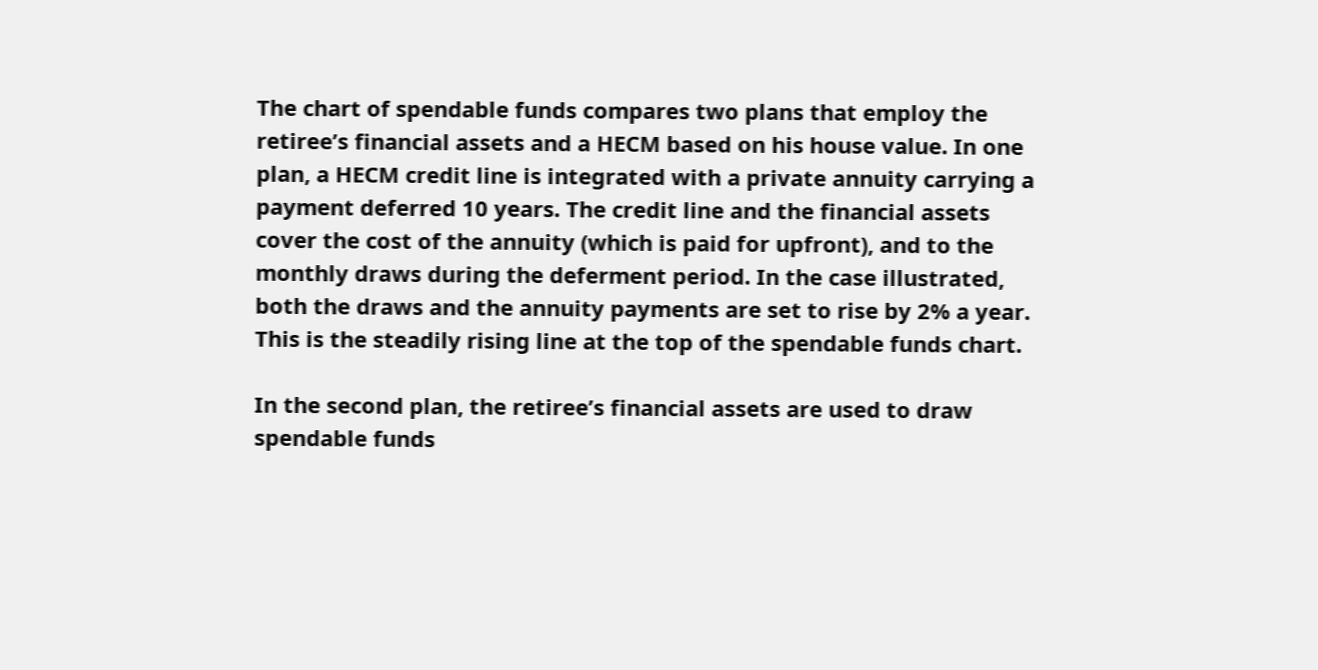The chart of spendable funds compares two plans that employ the retiree’s financial assets and a HECM based on his house value. In one plan, a HECM credit line is integrated with a private annuity carrying a payment deferred 10 years. The credit line and the financial assets cover the cost of the annuity (which is paid for upfront), and to the monthly draws during the deferment period. In the case illustrated, both the draws and the annuity payments are set to rise by 2% a year. This is the steadily rising line at the top of the spendable funds chart.

In the second plan, the retiree’s financial assets are used to draw spendable funds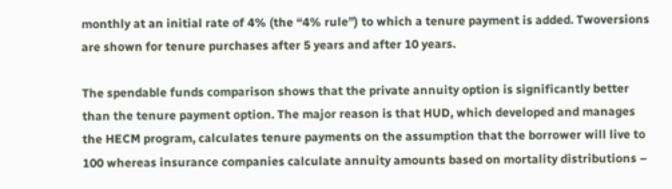monthly at an initial rate of 4% (the “4% rule”) to which a tenure payment is added. Twoversions are shown for tenure purchases after 5 years and after 10 years.

The spendable funds comparison shows that the private annuity option is significantly better than the tenure payment option. The major reason is that HUD, which developed and manages the HECM program, calculates tenure payments on the assumption that the borrower will live to 100 whereas insurance companies calculate annuity amounts based on mortality distributions –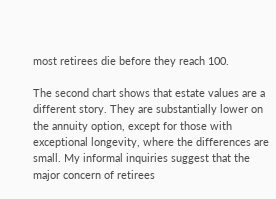most retirees die before they reach 100.

The second chart shows that estate values are a different story. They are substantially lower on the annuity option, except for those with exceptional longevity, where the differences are small. My informal inquiries suggest that the major concern of retirees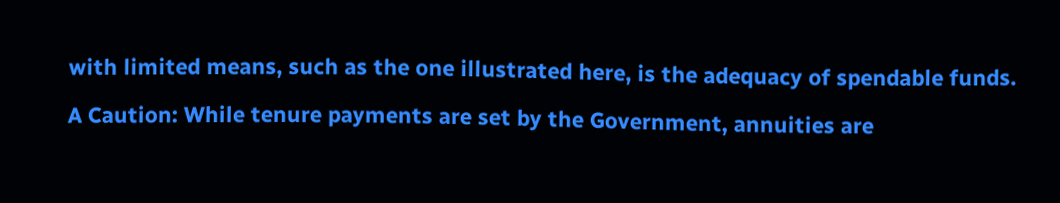with limited means, such as the one illustrated here, is the adequacy of spendable funds.

A Caution: While tenure payments are set by the Government, annuities are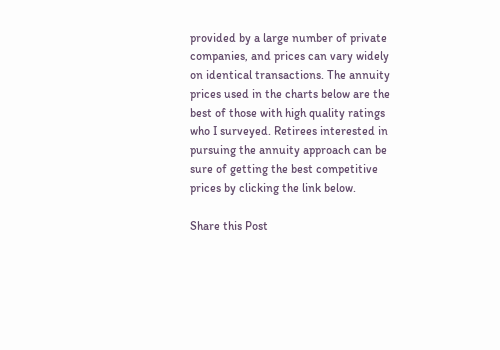provided by a large number of private companies, and prices can vary widely on identical transactions. The annuity prices used in the charts below are the best of those with high quality ratings who I surveyed. Retirees interested in pursuing the annuity approach can be sure of getting the best competitive prices by clicking the link below.

Share this Post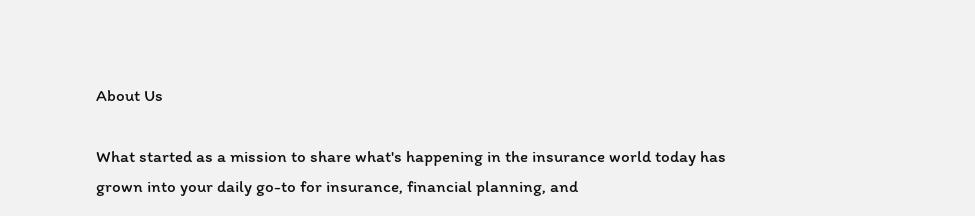About Us

What started as a mission to share what's happening in the insurance world today has grown into your daily go-to for insurance, financial planning, and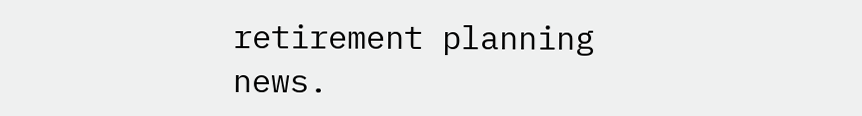retirement planning news.